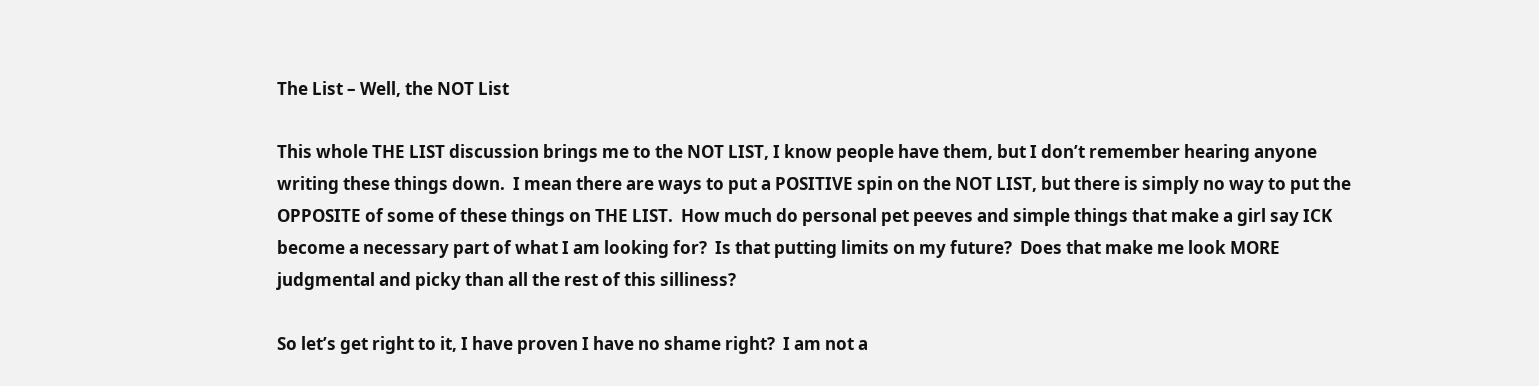The List – Well, the NOT List

This whole THE LIST discussion brings me to the NOT LIST, I know people have them, but I don’t remember hearing anyone writing these things down.  I mean there are ways to put a POSITIVE spin on the NOT LIST, but there is simply no way to put the OPPOSITE of some of these things on THE LIST.  How much do personal pet peeves and simple things that make a girl say ICK become a necessary part of what I am looking for?  Is that putting limits on my future?  Does that make me look MORE judgmental and picky than all the rest of this silliness?

So let’s get right to it, I have proven I have no shame right?  I am not a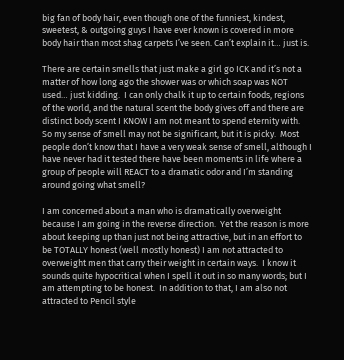big fan of body hair, even though one of the funniest, kindest, sweetest, & outgoing guys I have ever known is covered in more body hair than most shag carpets I’ve seen. Can’t explain it… just is.

There are certain smells that just make a girl go ICK and it’s not a matter of how long ago the shower was or which soap was NOT used… just kidding.  I can only chalk it up to certain foods, regions of the world, and the natural scent the body gives off and there are distinct body scent I KNOW I am not meant to spend eternity with.  So my sense of smell may not be significant, but it is picky.  Most people don’t know that I have a very weak sense of smell, although I have never had it tested there have been moments in life where a group of people will REACT to a dramatic odor and I’m standing around going what smell?

I am concerned about a man who is dramatically overweight because I am going in the reverse direction.  Yet the reason is more about keeping up than just not being attractive, but in an effort to be TOTALLY honest (well mostly honest) I am not attracted to overweight men that carry their weight in certain ways.  I know it sounds quite hypocritical when I spell it out in so many words; but I am attempting to be honest.  In addition to that, I am also not attracted to Pencil style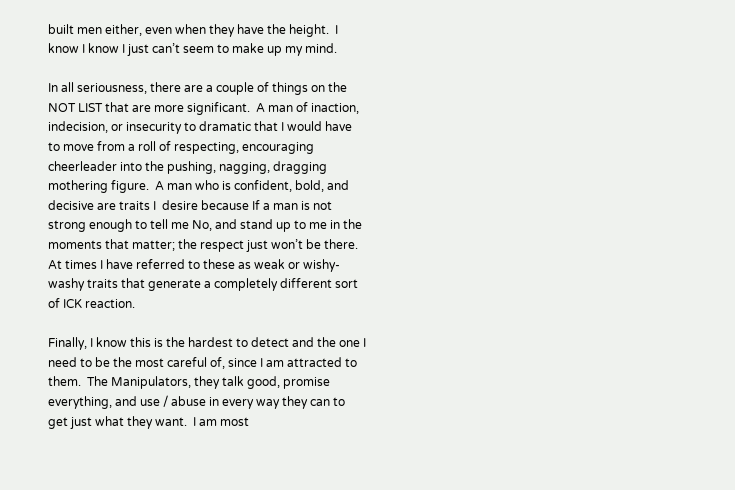built men either, even when they have the height.  I know I know I just can’t seem to make up my mind.

In all seriousness, there are a couple of things on the NOT LIST that are more significant.  A man of inaction, indecision, or insecurity to dramatic that I would have to move from a roll of respecting, encouraging cheerleader into the pushing, nagging, dragging mothering figure.  A man who is confident, bold, and decisive are traits I  desire because If a man is not strong enough to tell me No, and stand up to me in the moments that matter; the respect just won’t be there.  At times I have referred to these as weak or wishy-washy traits that generate a completely different sort of ICK reaction.

Finally, I know this is the hardest to detect and the one I need to be the most careful of, since I am attracted to them.  The Manipulators, they talk good, promise everything, and use / abuse in every way they can to get just what they want.  I am most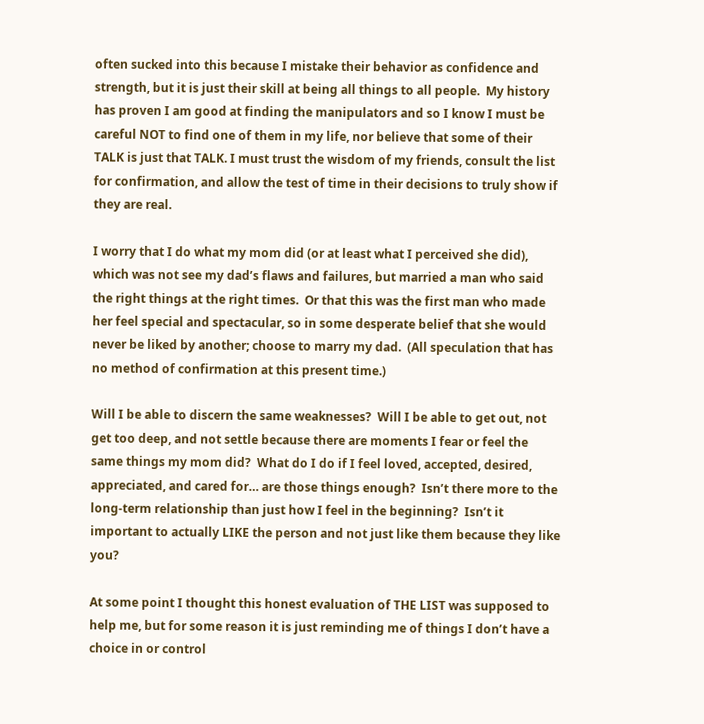often sucked into this because I mistake their behavior as confidence and strength, but it is just their skill at being all things to all people.  My history has proven I am good at finding the manipulators and so I know I must be careful NOT to find one of them in my life, nor believe that some of their TALK is just that TALK. I must trust the wisdom of my friends, consult the list for confirmation, and allow the test of time in their decisions to truly show if they are real.

I worry that I do what my mom did (or at least what I perceived she did), which was not see my dad’s flaws and failures, but married a man who said the right things at the right times.  Or that this was the first man who made her feel special and spectacular, so in some desperate belief that she would never be liked by another; choose to marry my dad.  (All speculation that has no method of confirmation at this present time.)

Will I be able to discern the same weaknesses?  Will I be able to get out, not get too deep, and not settle because there are moments I fear or feel the same things my mom did?  What do I do if I feel loved, accepted, desired, appreciated, and cared for… are those things enough?  Isn’t there more to the long-term relationship than just how I feel in the beginning?  Isn’t it important to actually LIKE the person and not just like them because they like you?

At some point I thought this honest evaluation of THE LIST was supposed to help me, but for some reason it is just reminding me of things I don’t have a choice in or control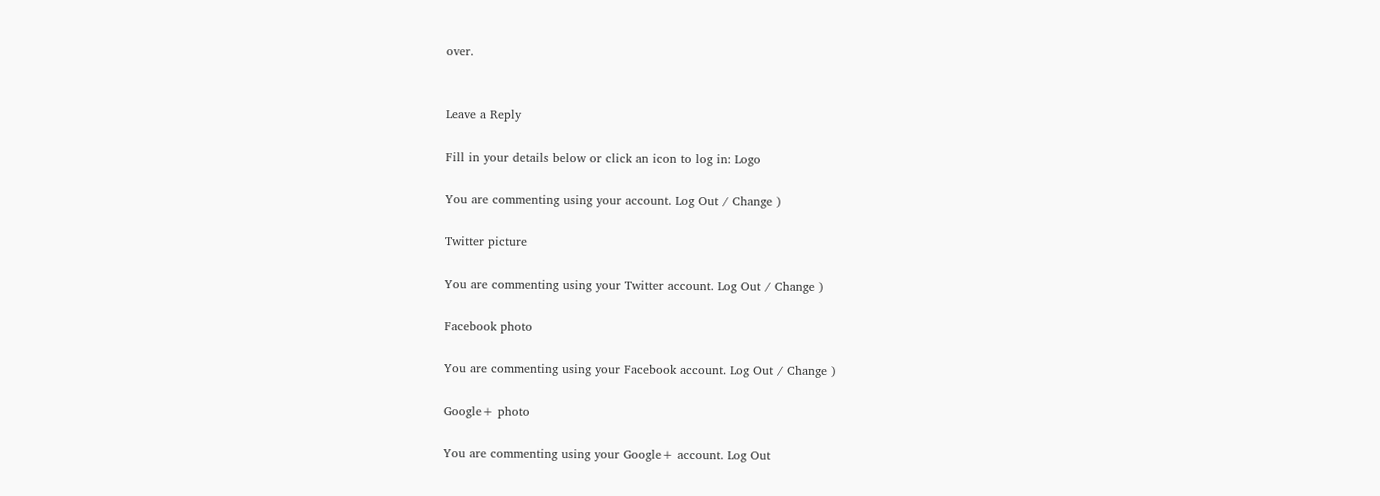over.


Leave a Reply

Fill in your details below or click an icon to log in: Logo

You are commenting using your account. Log Out / Change )

Twitter picture

You are commenting using your Twitter account. Log Out / Change )

Facebook photo

You are commenting using your Facebook account. Log Out / Change )

Google+ photo

You are commenting using your Google+ account. Log Out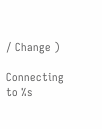/ Change )

Connecting to %s